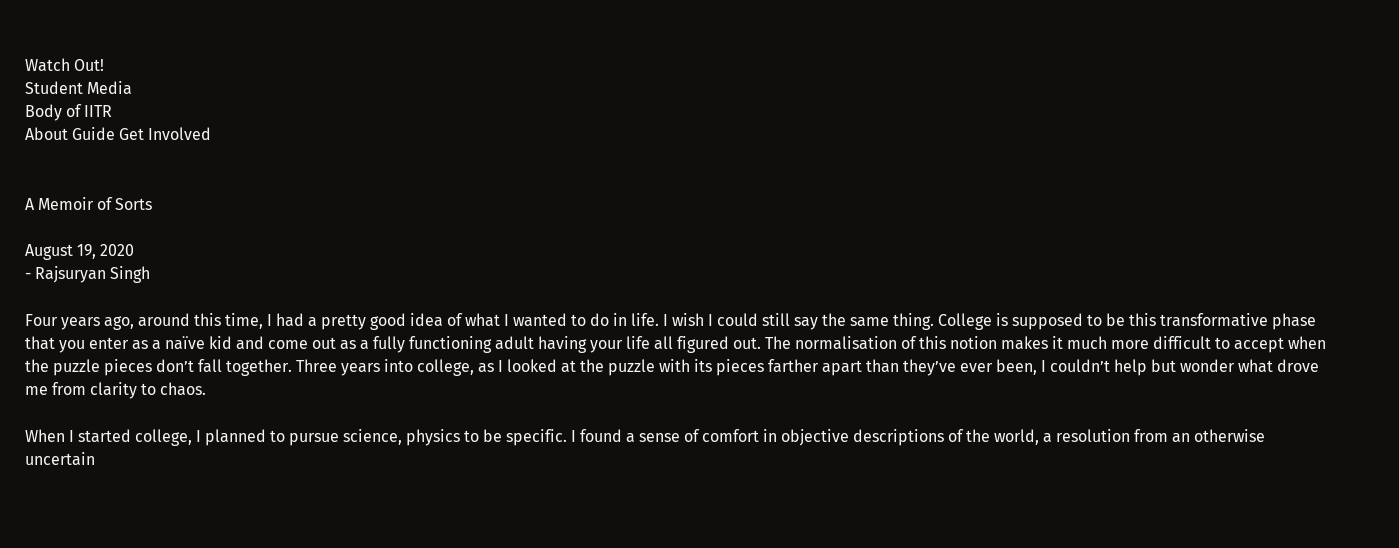Watch Out!
Student Media
Body of IITR
About Guide Get Involved


A Memoir of Sorts

August 19, 2020
- Rajsuryan Singh

Four years ago, around this time, I had a pretty good idea of what I wanted to do in life. I wish I could still say the same thing. College is supposed to be this transformative phase that you enter as a naïve kid and come out as a fully functioning adult having your life all figured out. The normalisation of this notion makes it much more difficult to accept when the puzzle pieces don’t fall together. Three years into college, as I looked at the puzzle with its pieces farther apart than they’ve ever been, I couldn’t help but wonder what drove me from clarity to chaos.

When I started college, I planned to pursue science, physics to be specific. I found a sense of comfort in objective descriptions of the world, a resolution from an otherwise uncertain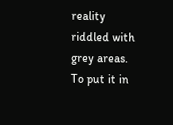reality riddled with grey areas. To put it in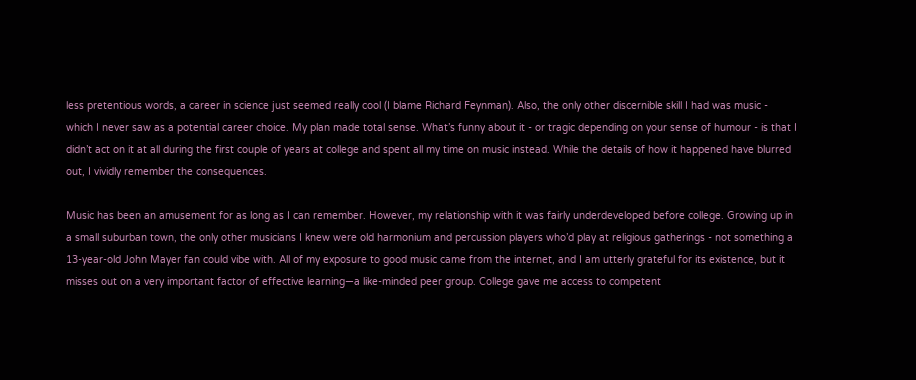less pretentious words, a career in science just seemed really cool (I blame Richard Feynman). Also, the only other discernible skill I had was music - which I never saw as a potential career choice. My plan made total sense. What’s funny about it - or tragic depending on your sense of humour - is that I didn’t act on it at all during the first couple of years at college and spent all my time on music instead. While the details of how it happened have blurred out, I vividly remember the consequences.

Music has been an amusement for as long as I can remember. However, my relationship with it was fairly underdeveloped before college. Growing up in a small suburban town, the only other musicians I knew were old harmonium and percussion players who’d play at religious gatherings - not something a 13-year-old John Mayer fan could vibe with. All of my exposure to good music came from the internet, and I am utterly grateful for its existence, but it misses out on a very important factor of effective learning—a like-minded peer group. College gave me access to competent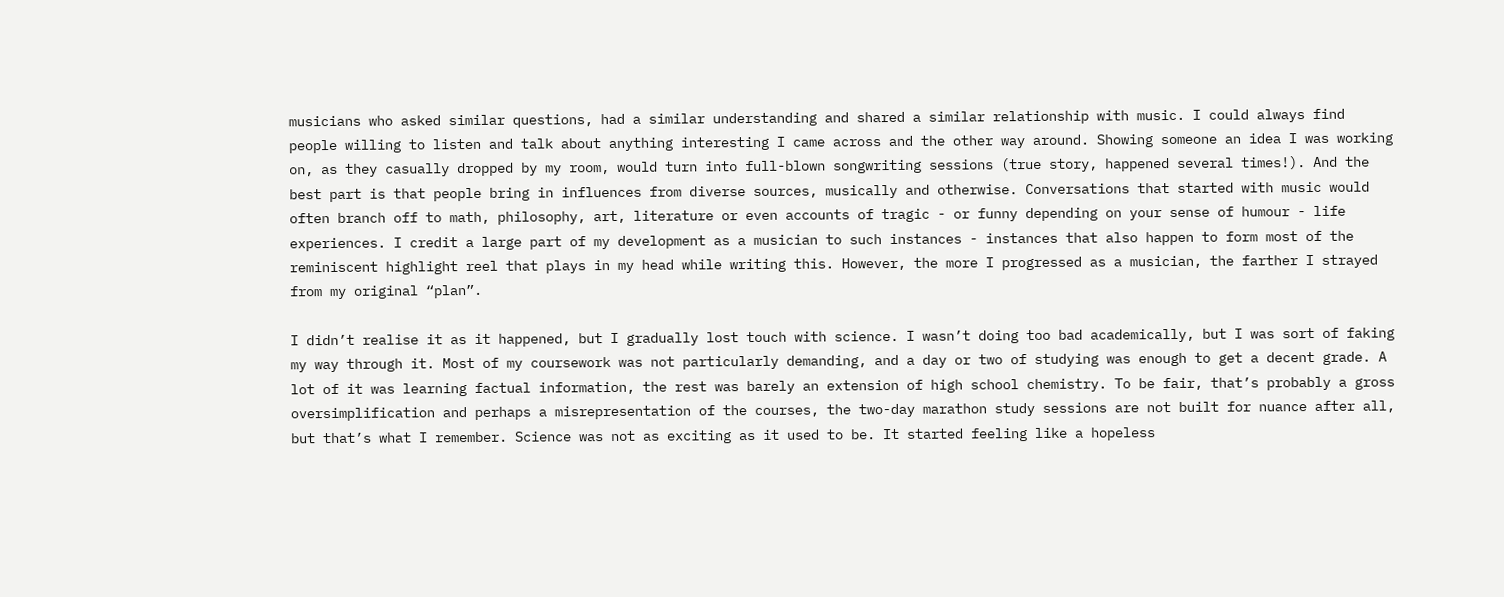musicians who asked similar questions, had a similar understanding and shared a similar relationship with music. I could always find people willing to listen and talk about anything interesting I came across and the other way around. Showing someone an idea I was working on, as they casually dropped by my room, would turn into full-blown songwriting sessions (true story, happened several times!). And the best part is that people bring in influences from diverse sources, musically and otherwise. Conversations that started with music would often branch off to math, philosophy, art, literature or even accounts of tragic - or funny depending on your sense of humour - life experiences. I credit a large part of my development as a musician to such instances - instances that also happen to form most of the reminiscent highlight reel that plays in my head while writing this. However, the more I progressed as a musician, the farther I strayed from my original “plan”.

I didn’t realise it as it happened, but I gradually lost touch with science. I wasn’t doing too bad academically, but I was sort of faking my way through it. Most of my coursework was not particularly demanding, and a day or two of studying was enough to get a decent grade. A lot of it was learning factual information, the rest was barely an extension of high school chemistry. To be fair, that’s probably a gross oversimplification and perhaps a misrepresentation of the courses, the two-day marathon study sessions are not built for nuance after all, but that’s what I remember. Science was not as exciting as it used to be. It started feeling like a hopeless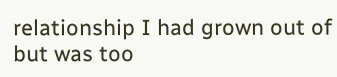relationship I had grown out of but was too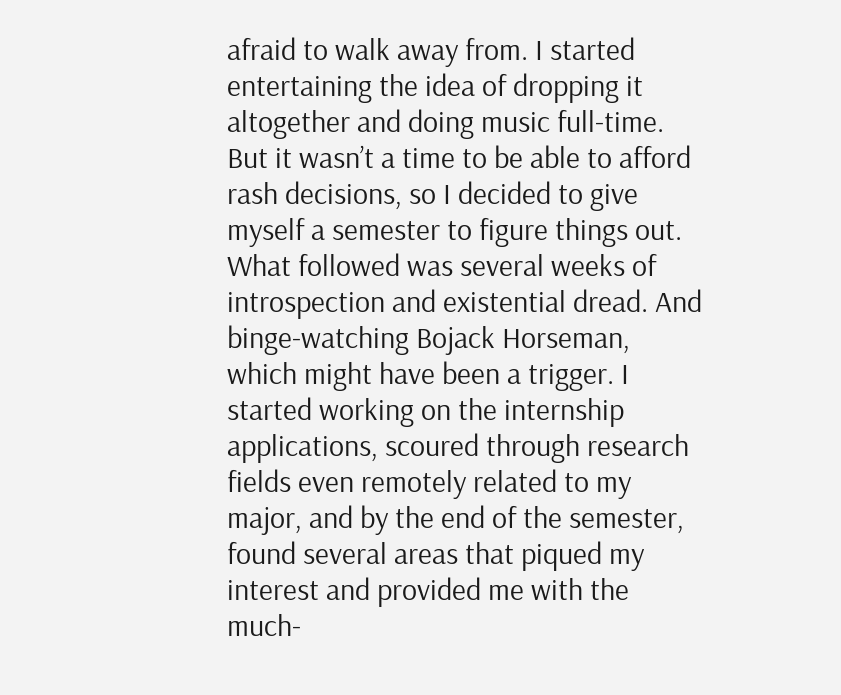afraid to walk away from. I started entertaining the idea of dropping it altogether and doing music full-time. But it wasn’t a time to be able to afford rash decisions, so I decided to give myself a semester to figure things out. What followed was several weeks of introspection and existential dread. And binge-watching Bojack Horseman, which might have been a trigger. I started working on the internship applications, scoured through research fields even remotely related to my major, and by the end of the semester, found several areas that piqued my interest and provided me with the much-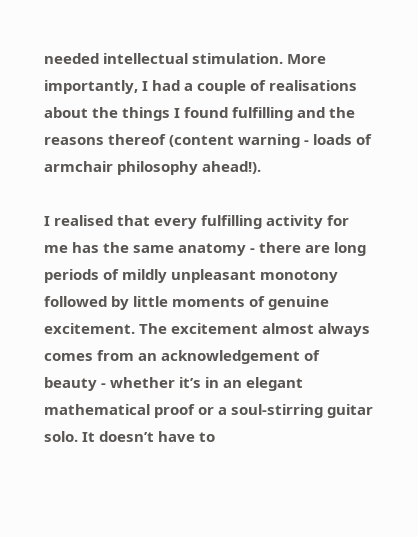needed intellectual stimulation. More importantly, I had a couple of realisations about the things I found fulfilling and the reasons thereof (content warning - loads of armchair philosophy ahead!).

I realised that every fulfilling activity for me has the same anatomy - there are long periods of mildly unpleasant monotony followed by little moments of genuine excitement. The excitement almost always comes from an acknowledgement of beauty - whether it’s in an elegant mathematical proof or a soul-stirring guitar solo. It doesn’t have to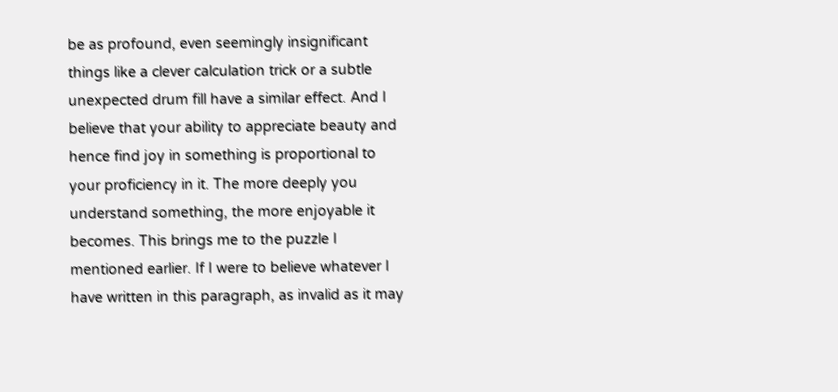be as profound, even seemingly insignificant things like a clever calculation trick or a subtle unexpected drum fill have a similar effect. And I believe that your ability to appreciate beauty and hence find joy in something is proportional to your proficiency in it. The more deeply you understand something, the more enjoyable it becomes. This brings me to the puzzle I mentioned earlier. If I were to believe whatever I have written in this paragraph, as invalid as it may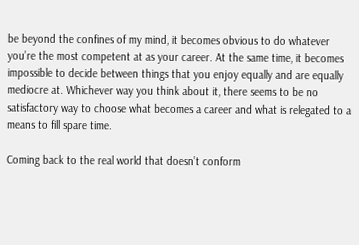be beyond the confines of my mind, it becomes obvious to do whatever you’re the most competent at as your career. At the same time, it becomes impossible to decide between things that you enjoy equally and are equally mediocre at. Whichever way you think about it, there seems to be no satisfactory way to choose what becomes a career and what is relegated to a means to fill spare time.

Coming back to the real world that doesn’t conform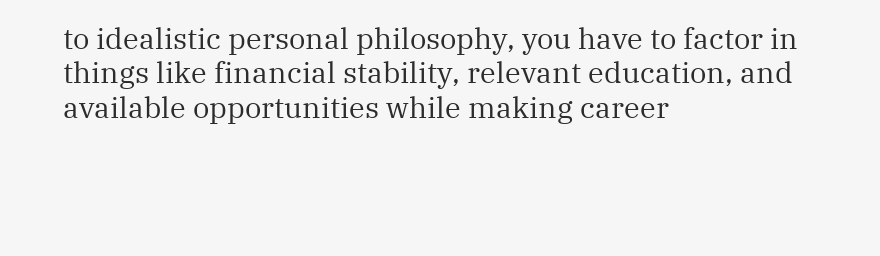to idealistic personal philosophy, you have to factor in things like financial stability, relevant education, and available opportunities while making career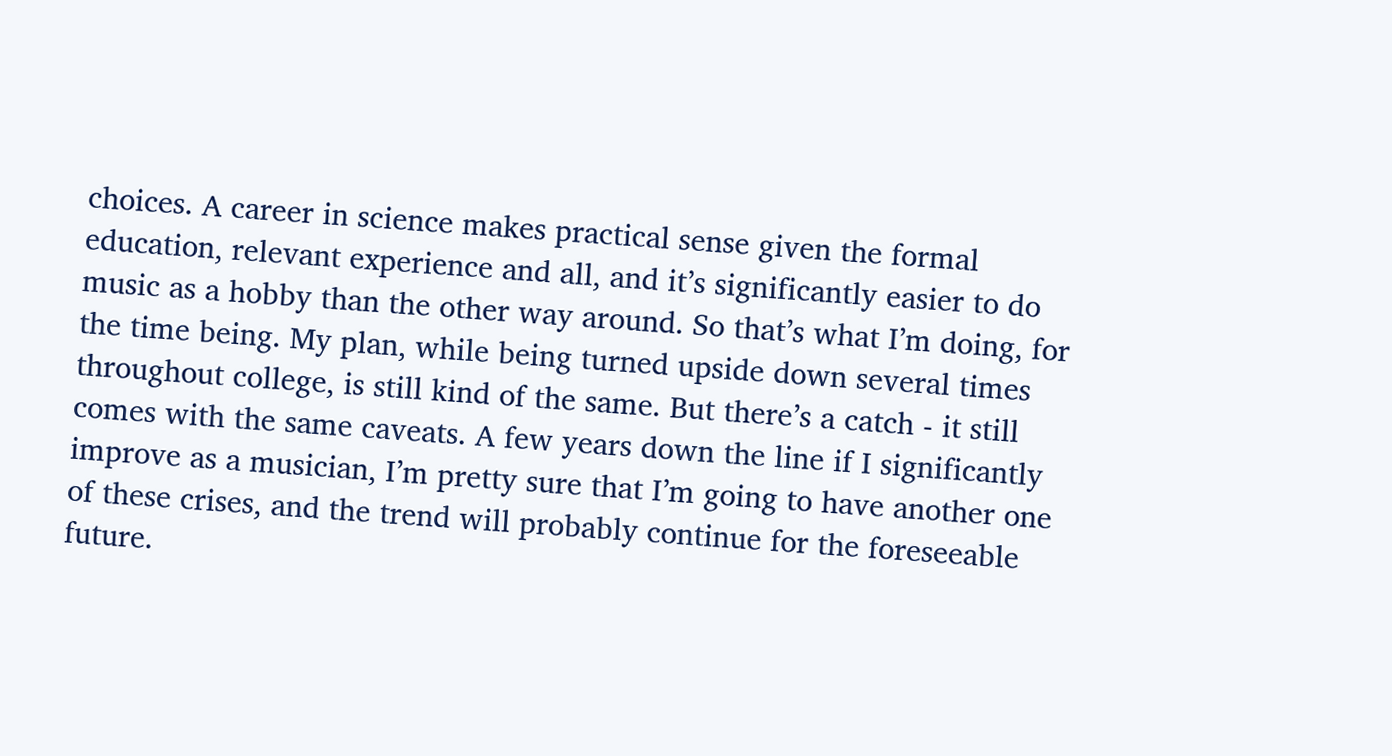choices. A career in science makes practical sense given the formal education, relevant experience and all, and it’s significantly easier to do music as a hobby than the other way around. So that’s what I’m doing, for the time being. My plan, while being turned upside down several times throughout college, is still kind of the same. But there’s a catch - it still comes with the same caveats. A few years down the line if I significantly improve as a musician, I’m pretty sure that I’m going to have another one of these crises, and the trend will probably continue for the foreseeable future.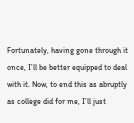Fortunately, having gone through it once, I’ll be better equipped to deal with it. Now, to end this as abruptly as college did for me, I’ll just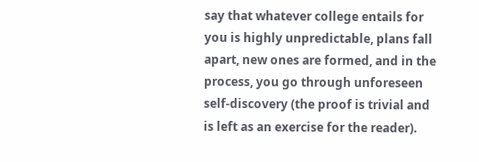say that whatever college entails for you is highly unpredictable, plans fall apart, new ones are formed, and in the process, you go through unforeseen self-discovery (the proof is trivial and is left as an exercise for the reader).